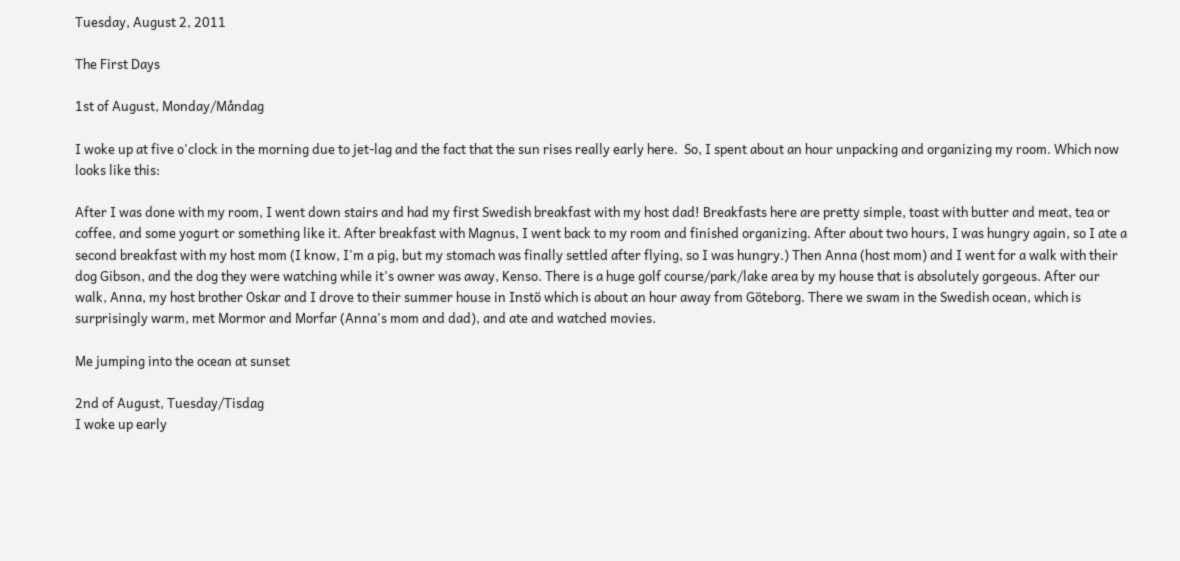Tuesday, August 2, 2011

The First Days

1st of August, Monday/Måndag

I woke up at five o'clock in the morning due to jet-lag and the fact that the sun rises really early here.  So, I spent about an hour unpacking and organizing my room. Which now looks like this:

After I was done with my room, I went down stairs and had my first Swedish breakfast with my host dad! Breakfasts here are pretty simple, toast with butter and meat, tea or coffee, and some yogurt or something like it. After breakfast with Magnus, I went back to my room and finished organizing. After about two hours, I was hungry again, so I ate a second breakfast with my host mom (I know, I'm a pig, but my stomach was finally settled after flying, so I was hungry.) Then Anna (host mom) and I went for a walk with their dog Gibson, and the dog they were watching while it's owner was away, Kenso. There is a huge golf course/park/lake area by my house that is absolutely gorgeous. After our walk, Anna, my host brother Oskar and I drove to their summer house in Instö which is about an hour away from Göteborg. There we swam in the Swedish ocean, which is surprisingly warm, met Mormor and Morfar (Anna's mom and dad), and ate and watched movies.

Me jumping into the ocean at sunset

2nd of August, Tuesday/Tisdag
I woke up early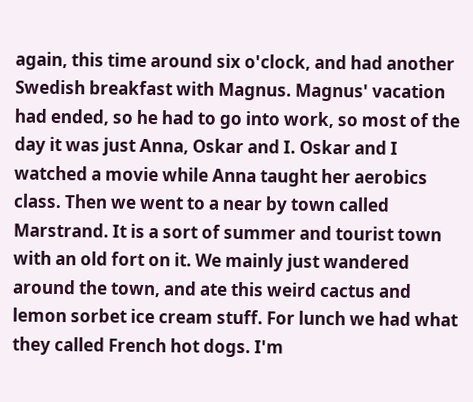again, this time around six o'clock, and had another Swedish breakfast with Magnus. Magnus' vacation had ended, so he had to go into work, so most of the day it was just Anna, Oskar and I. Oskar and I watched a movie while Anna taught her aerobics class. Then we went to a near by town called Marstrand. It is a sort of summer and tourist town with an old fort on it. We mainly just wandered around the town, and ate this weird cactus and lemon sorbet ice cream stuff. For lunch we had what they called French hot dogs. I'm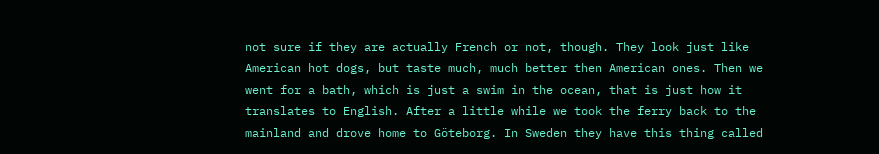not sure if they are actually French or not, though. They look just like American hot dogs, but taste much, much better then American ones. Then we went for a bath, which is just a swim in the ocean, that is just how it translates to English. After a little while we took the ferry back to the mainland and drove home to Göteborg. In Sweden they have this thing called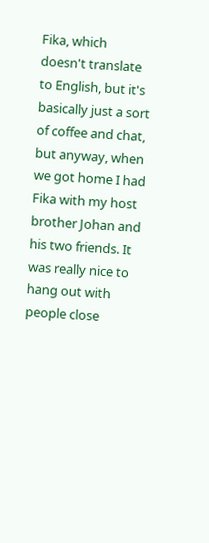Fika, which doesn't translate to English, but it's basically just a sort of coffee and chat, but anyway, when we got home I had Fika with my host brother Johan and his two friends. It was really nice to hang out with people close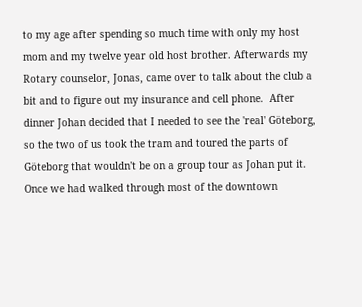to my age after spending so much time with only my host mom and my twelve year old host brother. Afterwards my Rotary counselor, Jonas, came over to talk about the club a bit and to figure out my insurance and cell phone.  After dinner Johan decided that I needed to see the 'real' Göteborg, so the two of us took the tram and toured the parts of Göteborg that wouldn't be on a group tour as Johan put it. Once we had walked through most of the downtown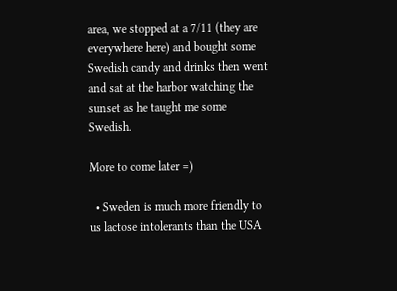area, we stopped at a 7/11 (they are everywhere here) and bought some Swedish candy and drinks then went and sat at the harbor watching the sunset as he taught me some Swedish.

More to come later =)

  • Sweden is much more friendly to us lactose intolerants than the USA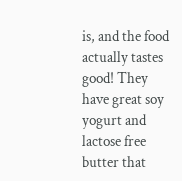is, and the food actually tastes good! They have great soy yogurt and lactose free butter that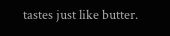tastes just like butter.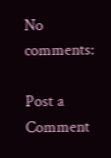No comments:

Post a Comment